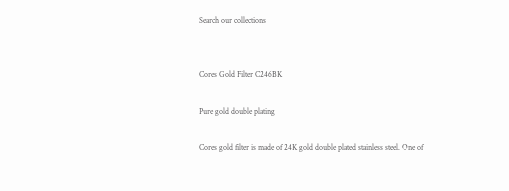Search our collections


Cores Gold Filter C246BK

Pure gold double plating

Cores gold filter is made of 24K gold double plated stainless steel. One of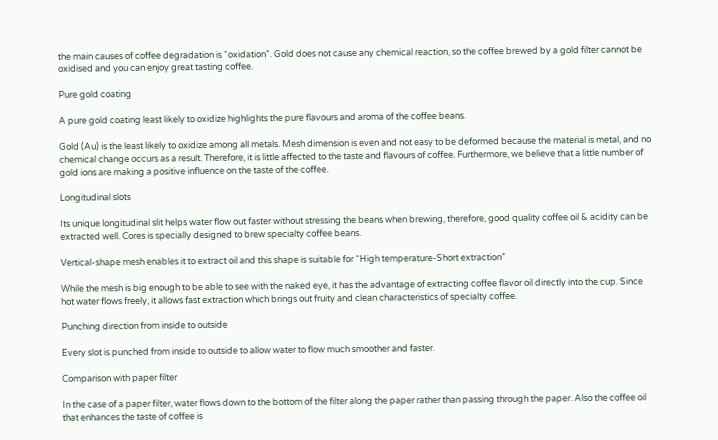the main causes of coffee degradation is “oxidation”. Gold does not cause any chemical reaction, so the coffee brewed by a gold filter cannot be oxidised and you can enjoy great tasting coffee.

Pure gold coating

A pure gold coating least likely to oxidize highlights the pure flavours and aroma of the coffee beans.

Gold (Au) is the least likely to oxidize among all metals. Mesh dimension is even and not easy to be deformed because the material is metal, and no chemical change occurs as a result. Therefore, it is little affected to the taste and flavours of coffee. Furthermore, we believe that a little number of gold ions are making a positive influence on the taste of the coffee.

Longitudinal slots

Its unique longitudinal slit helps water flow out faster without stressing the beans when brewing, therefore, good quality coffee oil & acidity can be extracted well. Cores is specially designed to brew specialty coffee beans.

Vertical-shape mesh enables it to extract oil and this shape is suitable for “High temperature-Short extraction”

While the mesh is big enough to be able to see with the naked eye, it has the advantage of extracting coffee flavor oil directly into the cup. Since hot water flows freely, it allows fast extraction which brings out fruity and clean characteristics of specialty coffee.

Punching direction from inside to outside

Every slot is punched from inside to outside to allow water to flow much smoother and faster.

Comparison with paper filter

In the case of a paper filter, water flows down to the bottom of the filter along the paper rather than passing through the paper. Also the coffee oil that enhances the taste of coffee is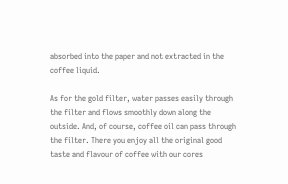absorbed into the paper and not extracted in the coffee liquid.

As for the gold filter, water passes easily through the filter and flows smoothly down along the outside. And, of course, coffee oil can pass through the filter. There you enjoy all the original good taste and flavour of coffee with our cores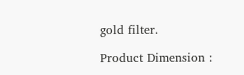gold filter.

Product Dimension :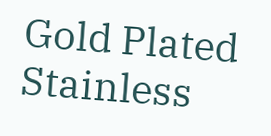Gold Plated Stainless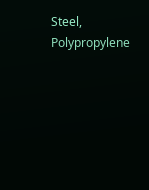Steel, Polypropylene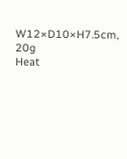W12×D10×H7.5cm, 20g
Heat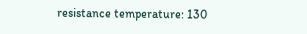resistance temperature: 130